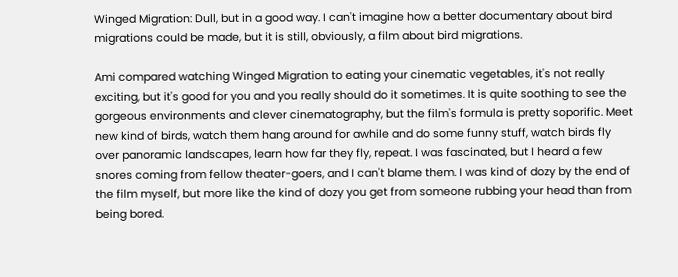Winged Migration: Dull, but in a good way. I can't imagine how a better documentary about bird migrations could be made, but it is still, obviously, a film about bird migrations.

Ami compared watching Winged Migration to eating your cinematic vegetables, it's not really exciting, but it's good for you and you really should do it sometimes. It is quite soothing to see the gorgeous environments and clever cinematography, but the film's formula is pretty soporific. Meet new kind of birds, watch them hang around for awhile and do some funny stuff, watch birds fly over panoramic landscapes, learn how far they fly, repeat. I was fascinated, but I heard a few snores coming from fellow theater-goers, and I can't blame them. I was kind of dozy by the end of the film myself, but more like the kind of dozy you get from someone rubbing your head than from being bored.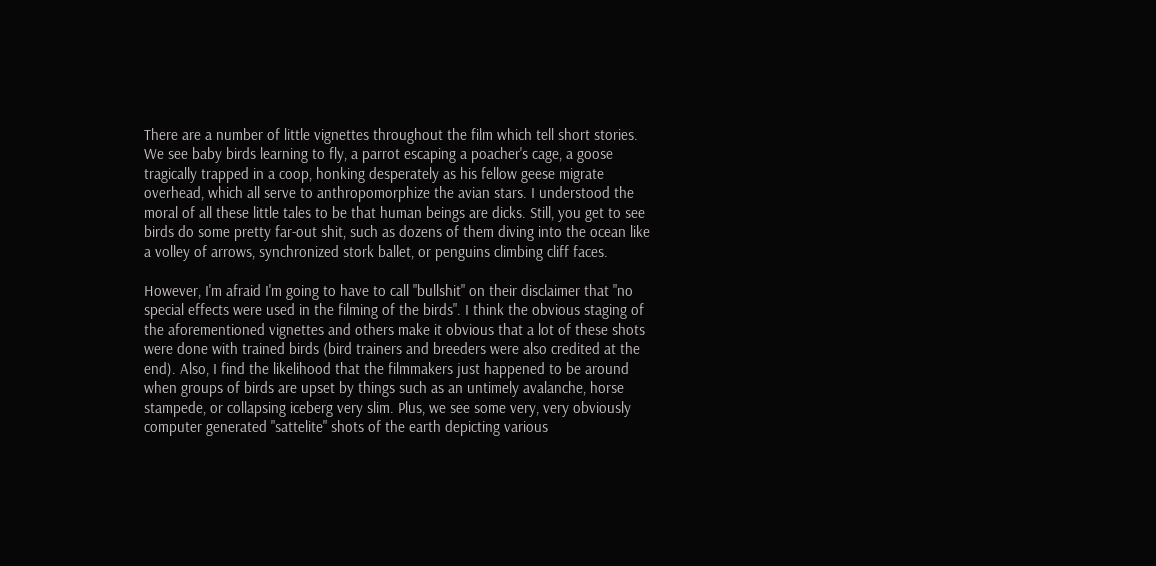There are a number of little vignettes throughout the film which tell short stories. We see baby birds learning to fly, a parrot escaping a poacher's cage, a goose tragically trapped in a coop, honking desperately as his fellow geese migrate overhead, which all serve to anthropomorphize the avian stars. I understood the moral of all these little tales to be that human beings are dicks. Still, you get to see birds do some pretty far-out shit, such as dozens of them diving into the ocean like a volley of arrows, synchronized stork ballet, or penguins climbing cliff faces.

However, I'm afraid I'm going to have to call "bullshit" on their disclaimer that "no special effects were used in the filming of the birds". I think the obvious staging of the aforementioned vignettes and others make it obvious that a lot of these shots were done with trained birds (bird trainers and breeders were also credited at the end). Also, I find the likelihood that the filmmakers just happened to be around when groups of birds are upset by things such as an untimely avalanche, horse stampede, or collapsing iceberg very slim. Plus, we see some very, very obviously computer generated "sattelite" shots of the earth depicting various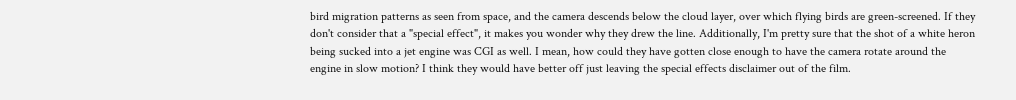bird migration patterns as seen from space, and the camera descends below the cloud layer, over which flying birds are green-screened. If they don't consider that a "special effect", it makes you wonder why they drew the line. Additionally, I'm pretty sure that the shot of a white heron being sucked into a jet engine was CGI as well. I mean, how could they have gotten close enough to have the camera rotate around the engine in slow motion? I think they would have better off just leaving the special effects disclaimer out of the film.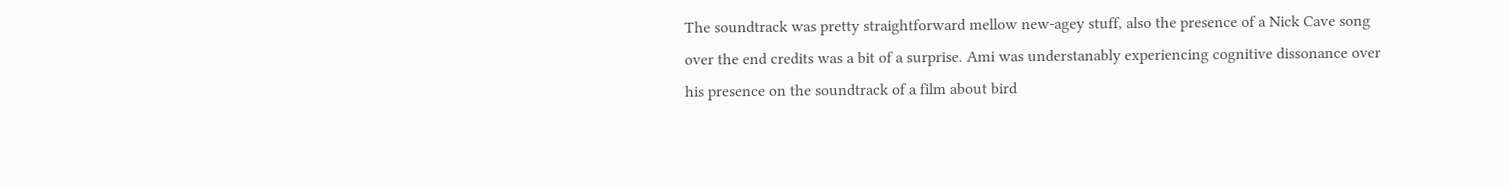The soundtrack was pretty straightforward mellow new-agey stuff, also the presence of a Nick Cave song over the end credits was a bit of a surprise. Ami was understanably experiencing cognitive dissonance over his presence on the soundtrack of a film about bird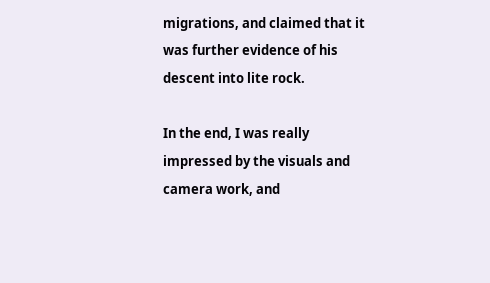migrations, and claimed that it was further evidence of his descent into lite rock.

In the end, I was really impressed by the visuals and camera work, and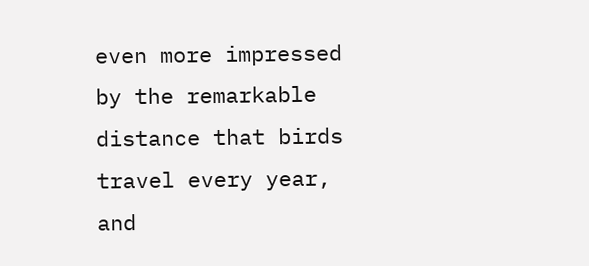even more impressed by the remarkable distance that birds travel every year, and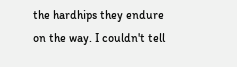the hardhips they endure on the way. I couldn't tell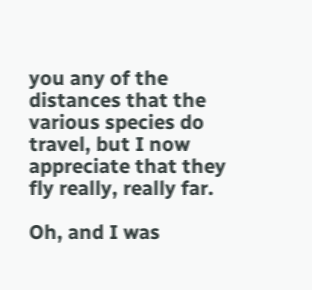you any of the distances that the various species do travel, but I now appreciate that they fly really, really far.

Oh, and I was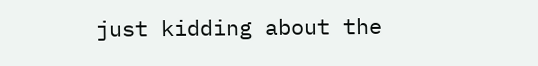just kidding about the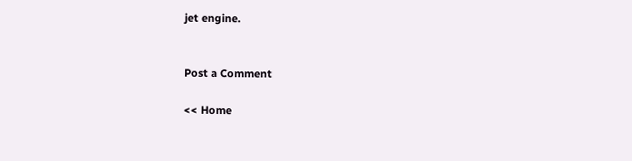jet engine.


Post a Comment

<< Home